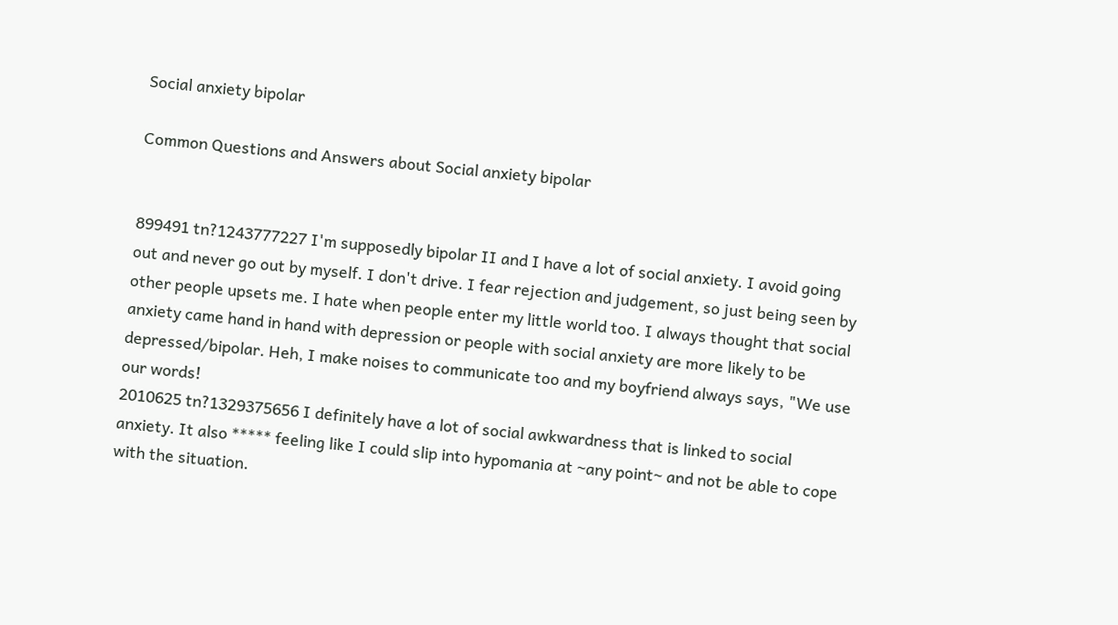Social anxiety bipolar

Common Questions and Answers about Social anxiety bipolar


899491 tn?1243777227 I'm supposedly bipolar II and I have a lot of social anxiety. I avoid going out and never go out by myself. I don't drive. I fear rejection and judgement, so just being seen by other people upsets me. I hate when people enter my little world too. I always thought that social anxiety came hand in hand with depression or people with social anxiety are more likely to be depressed/bipolar. Heh, I make noises to communicate too and my boyfriend always says, "We use our words!
2010625 tn?1329375656 I definitely have a lot of social awkwardness that is linked to social anxiety. It also ***** feeling like I could slip into hypomania at ~any point~ and not be able to cope with the situation.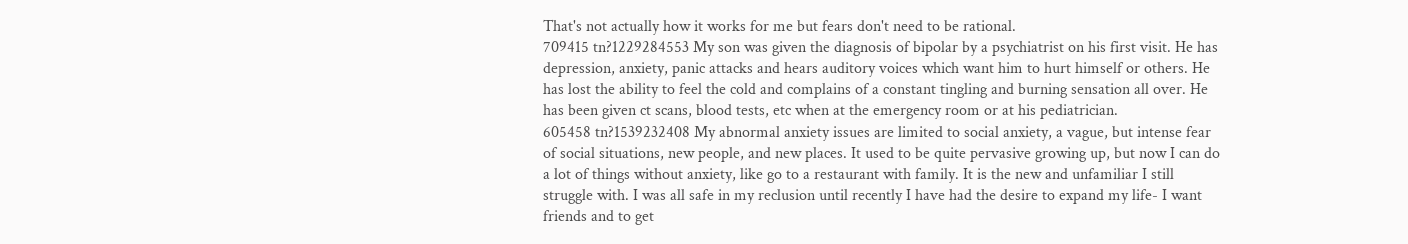That's not actually how it works for me but fears don't need to be rational.
709415 tn?1229284553 My son was given the diagnosis of bipolar by a psychiatrist on his first visit. He has depression, anxiety, panic attacks and hears auditory voices which want him to hurt himself or others. He has lost the ability to feel the cold and complains of a constant tingling and burning sensation all over. He has been given ct scans, blood tests, etc when at the emergency room or at his pediatrician.
605458 tn?1539232408 My abnormal anxiety issues are limited to social anxiety, a vague, but intense fear of social situations, new people, and new places. It used to be quite pervasive growing up, but now I can do a lot of things without anxiety, like go to a restaurant with family. It is the new and unfamiliar I still struggle with. I was all safe in my reclusion until recently I have had the desire to expand my life- I want friends and to get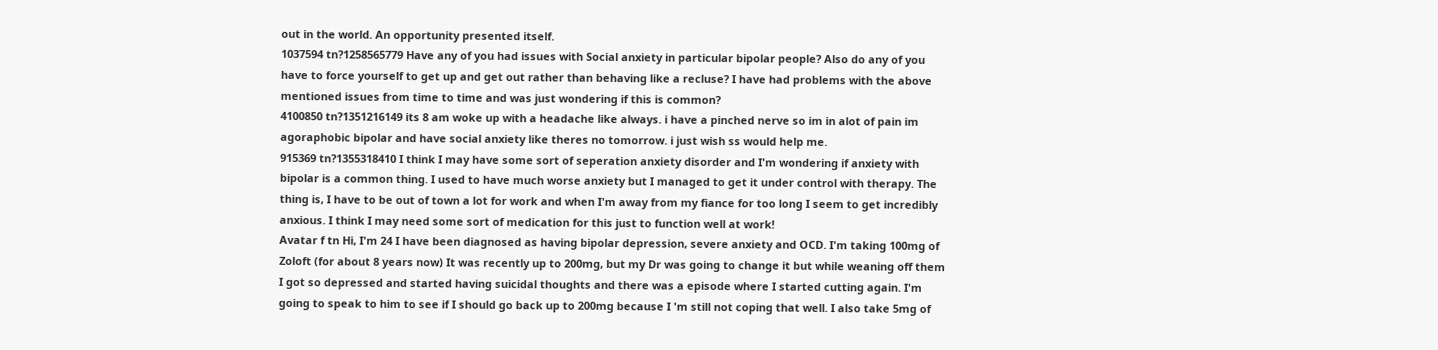out in the world. An opportunity presented itself.
1037594 tn?1258565779 Have any of you had issues with Social anxiety in particular bipolar people? Also do any of you have to force yourself to get up and get out rather than behaving like a recluse? I have had problems with the above mentioned issues from time to time and was just wondering if this is common?
4100850 tn?1351216149 its 8 am woke up with a headache like always. i have a pinched nerve so im in alot of pain im agoraphobic bipolar and have social anxiety like theres no tomorrow. i just wish ss would help me.
915369 tn?1355318410 I think I may have some sort of seperation anxiety disorder and I'm wondering if anxiety with bipolar is a common thing. I used to have much worse anxiety but I managed to get it under control with therapy. The thing is, I have to be out of town a lot for work and when I'm away from my fiance for too long I seem to get incredibly anxious. I think I may need some sort of medication for this just to function well at work!
Avatar f tn Hi, I'm 24 I have been diagnosed as having bipolar depression, severe anxiety and OCD. I'm taking 100mg of Zoloft (for about 8 years now) It was recently up to 200mg, but my Dr was going to change it but while weaning off them I got so depressed and started having suicidal thoughts and there was a episode where I started cutting again. I'm going to speak to him to see if I should go back up to 200mg because I 'm still not coping that well. I also take 5mg of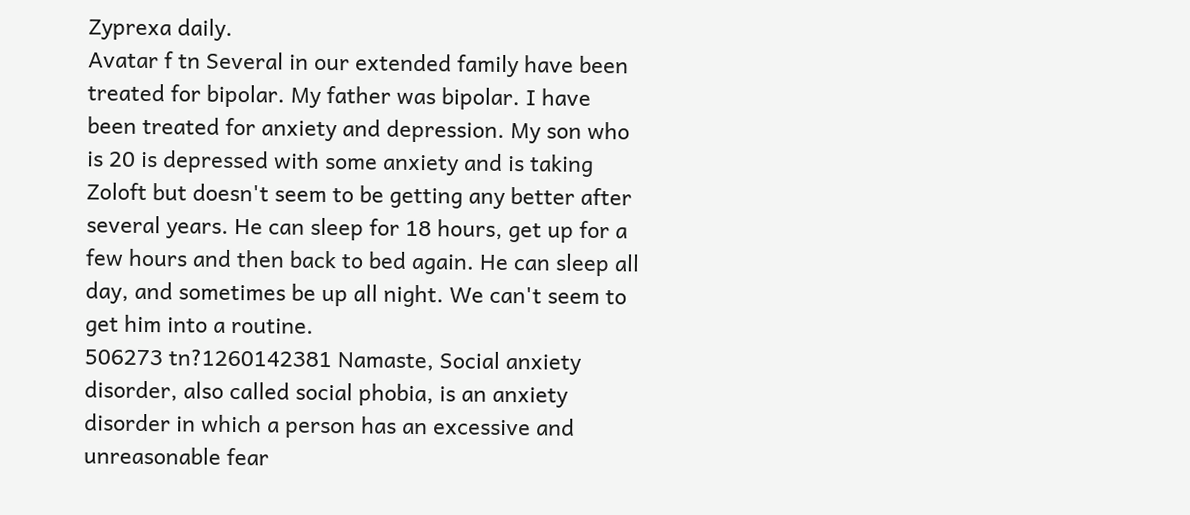Zyprexa daily.
Avatar f tn Several in our extended family have been treated for bipolar. My father was bipolar. I have been treated for anxiety and depression. My son who is 20 is depressed with some anxiety and is taking Zoloft but doesn't seem to be getting any better after several years. He can sleep for 18 hours, get up for a few hours and then back to bed again. He can sleep all day, and sometimes be up all night. We can't seem to get him into a routine.
506273 tn?1260142381 Namaste, Social anxiety disorder, also called social phobia, is an anxiety disorder in which a person has an excessive and unreasonable fear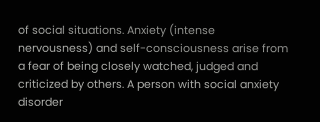of social situations. Anxiety (intense nervousness) and self-consciousness arise from a fear of being closely watched, judged and criticized by others. A person with social anxiety disorder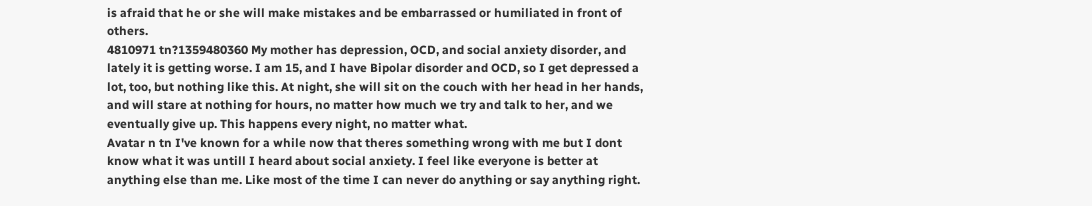is afraid that he or she will make mistakes and be embarrassed or humiliated in front of others.
4810971 tn?1359480360 My mother has depression, OCD, and social anxiety disorder, and lately it is getting worse. I am 15, and I have Bipolar disorder and OCD, so I get depressed a lot, too, but nothing like this. At night, she will sit on the couch with her head in her hands, and will stare at nothing for hours, no matter how much we try and talk to her, and we eventually give up. This happens every night, no matter what.
Avatar n tn I've known for a while now that theres something wrong with me but I dont know what it was untill I heard about social anxiety. I feel like everyone is better at anything else than me. Like most of the time I can never do anything or say anything right.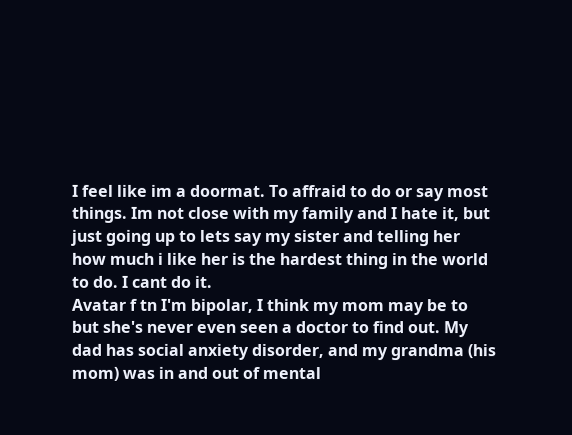I feel like im a doormat. To affraid to do or say most things. Im not close with my family and I hate it, but just going up to lets say my sister and telling her how much i like her is the hardest thing in the world to do. I cant do it.
Avatar f tn I'm bipolar, I think my mom may be to but she's never even seen a doctor to find out. My dad has social anxiety disorder, and my grandma (his mom) was in and out of mental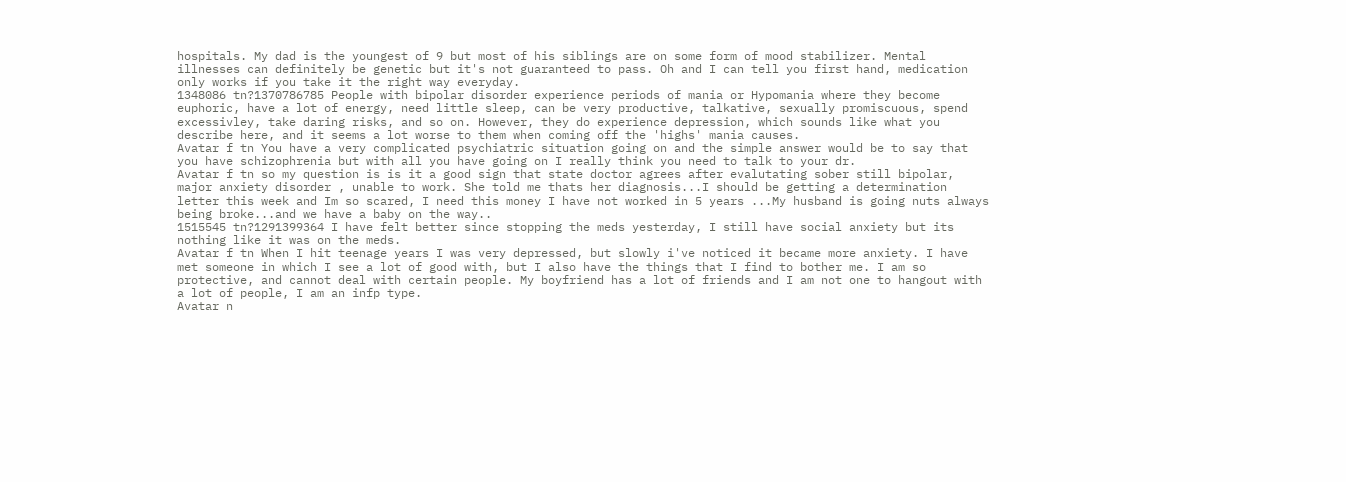hospitals. My dad is the youngest of 9 but most of his siblings are on some form of mood stabilizer. Mental illnesses can definitely be genetic but it's not guaranteed to pass. Oh and I can tell you first hand, medication only works if you take it the right way everyday.
1348086 tn?1370786785 People with bipolar disorder experience periods of mania or Hypomania where they become euphoric, have a lot of energy, need little sleep, can be very productive, talkative, sexually promiscuous, spend excessivley, take daring risks, and so on. However, they do experience depression, which sounds like what you describe here, and it seems a lot worse to them when coming off the 'highs' mania causes.
Avatar f tn You have a very complicated psychiatric situation going on and the simple answer would be to say that you have schizophrenia but with all you have going on I really think you need to talk to your dr.
Avatar f tn so my question is is it a good sign that state doctor agrees after evalutating sober still bipolar, major anxiety disorder , unable to work. She told me thats her diagnosis...I should be getting a determination letter this week and Im so scared, I need this money I have not worked in 5 years ...My husband is going nuts always being broke...and we have a baby on the way..
1515545 tn?1291399364 I have felt better since stopping the meds yesterday, I still have social anxiety but its nothing like it was on the meds.
Avatar f tn When I hit teenage years I was very depressed, but slowly i've noticed it became more anxiety. I have met someone in which I see a lot of good with, but I also have the things that I find to bother me. I am so protective, and cannot deal with certain people. My boyfriend has a lot of friends and I am not one to hangout with a lot of people, I am an infp type.
Avatar n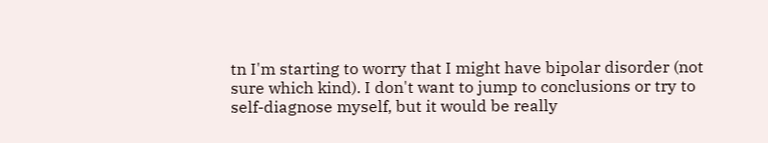tn I'm starting to worry that I might have bipolar disorder (not sure which kind). I don't want to jump to conclusions or try to self-diagnose myself, but it would be really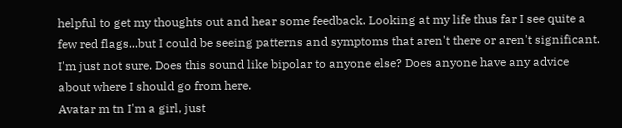helpful to get my thoughts out and hear some feedback. Looking at my life thus far I see quite a few red flags...but I could be seeing patterns and symptoms that aren't there or aren't significant. I'm just not sure. Does this sound like bipolar to anyone else? Does anyone have any advice about where I should go from here.
Avatar m tn I'm a girl, just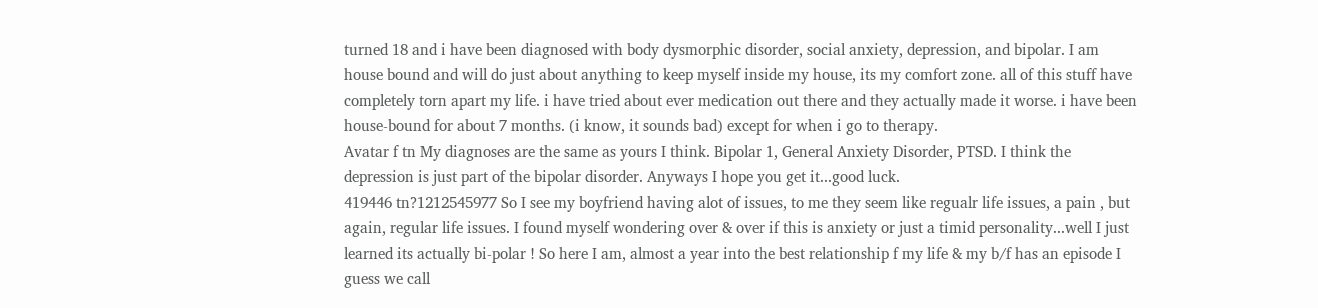turned 18 and i have been diagnosed with body dysmorphic disorder, social anxiety, depression, and bipolar. I am house bound and will do just about anything to keep myself inside my house, its my comfort zone. all of this stuff have completely torn apart my life. i have tried about ever medication out there and they actually made it worse. i have been house-bound for about 7 months. (i know, it sounds bad) except for when i go to therapy.
Avatar f tn My diagnoses are the same as yours I think. Bipolar 1, General Anxiety Disorder, PTSD. I think the depression is just part of the bipolar disorder. Anyways I hope you get it...good luck.
419446 tn?1212545977 So I see my boyfriend having alot of issues, to me they seem like regualr life issues, a pain , but again, regular life issues. I found myself wondering over & over if this is anxiety or just a timid personality...well I just learned its actually bi-polar ! So here I am, almost a year into the best relationship f my life & my b/f has an episode I guess we call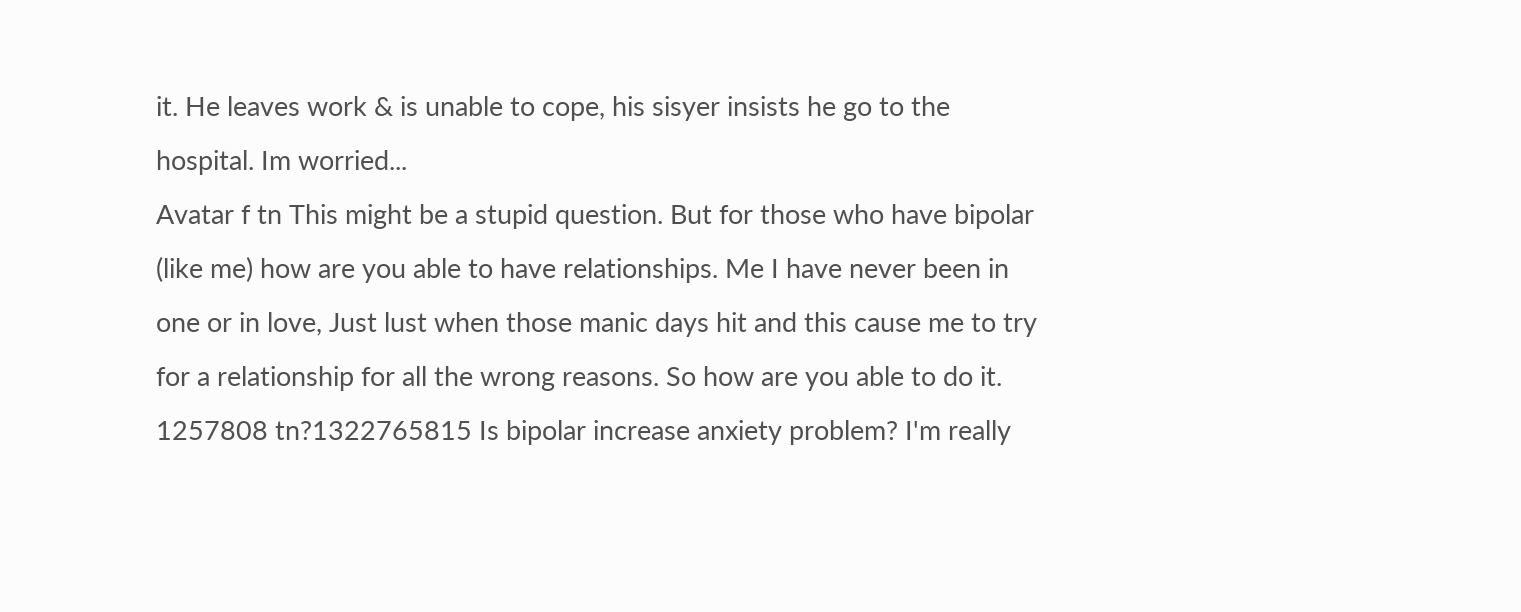it. He leaves work & is unable to cope, his sisyer insists he go to the hospital. Im worried...
Avatar f tn This might be a stupid question. But for those who have bipolar (like me) how are you able to have relationships. Me I have never been in one or in love, Just lust when those manic days hit and this cause me to try for a relationship for all the wrong reasons. So how are you able to do it.
1257808 tn?1322765815 Is bipolar increase anxiety problem? I'm really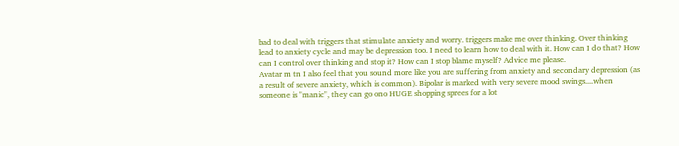bad to deal with triggers that stimulate anxiety and worry. triggers make me over thinking. Over thinking lead to anxiety cycle and may be depression too. I need to learn how to deal with it. How can I do that? How can I control over thinking and stop it? How can I stop blame myself? Advice me please.
Avatar m tn I also feel that you sound more like you are suffering from anxiety and secondary depression (as a result of severe anxiety, which is common). Bipolar is marked with very severe mood swings....when someone is "manic", they can go ono HUGE shopping sprees for a lot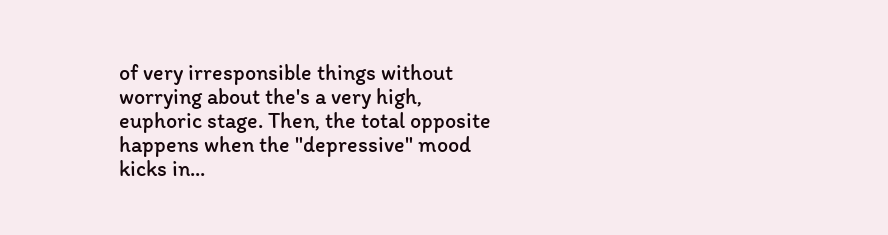of very irresponsible things without worrying about the's a very high, euphoric stage. Then, the total opposite happens when the "depressive" mood kicks in...